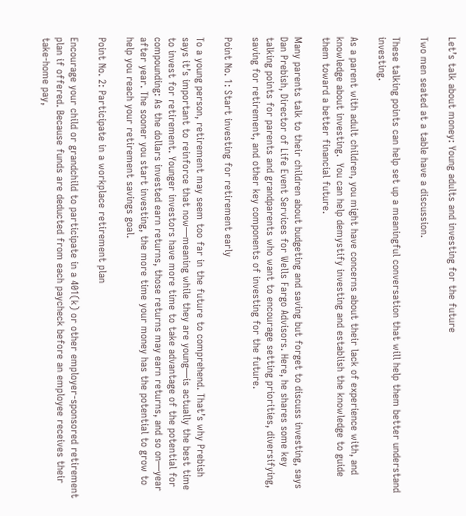Let’s talk about money: Young adults and investing for the future

Two men seated at a table have a discussion.

These talking points can help set up a meaningful conversation that will help them better understand investing.

As a parent with adult children, you might have concerns about their lack of experience with, and knowledge about investing.  You can help demystify investing and establish the knowledge to guide them toward a better financial future.

Many parents talk to their children about budgeting and saving but forget to discuss investing, says Dan Prebish, Director of Life Event Services for Wells Fargo Advisors. Here, he shares some key talking points for parents and grandparents who want to encourage setting priorities, diversifying, saving for retirement, and other key components of investing for the future.

Point No. 1: Start investing for retirement early

To a young person, retirement may seem too far in the future to comprehend. That’s why Prebish says it’s important to reinforce that now—meaning while they are young—is actually the best time to invest for retirement. Younger investors have more time to take advantage of the potential for compounding: As the dollars invested earn returns, those returns may earn returns, and so on—year after year. The sooner you start investing, the more time your money has the potential to grow to help you reach your retirement savings goal.

Point No. 2: Participate in a workplace retirement plan

Encourage your child or grandchild to participate in a 401(k) or other employer-sponsored retirement plan if offered. Because funds are deducted from each paycheck before an employee receives their take-home pay,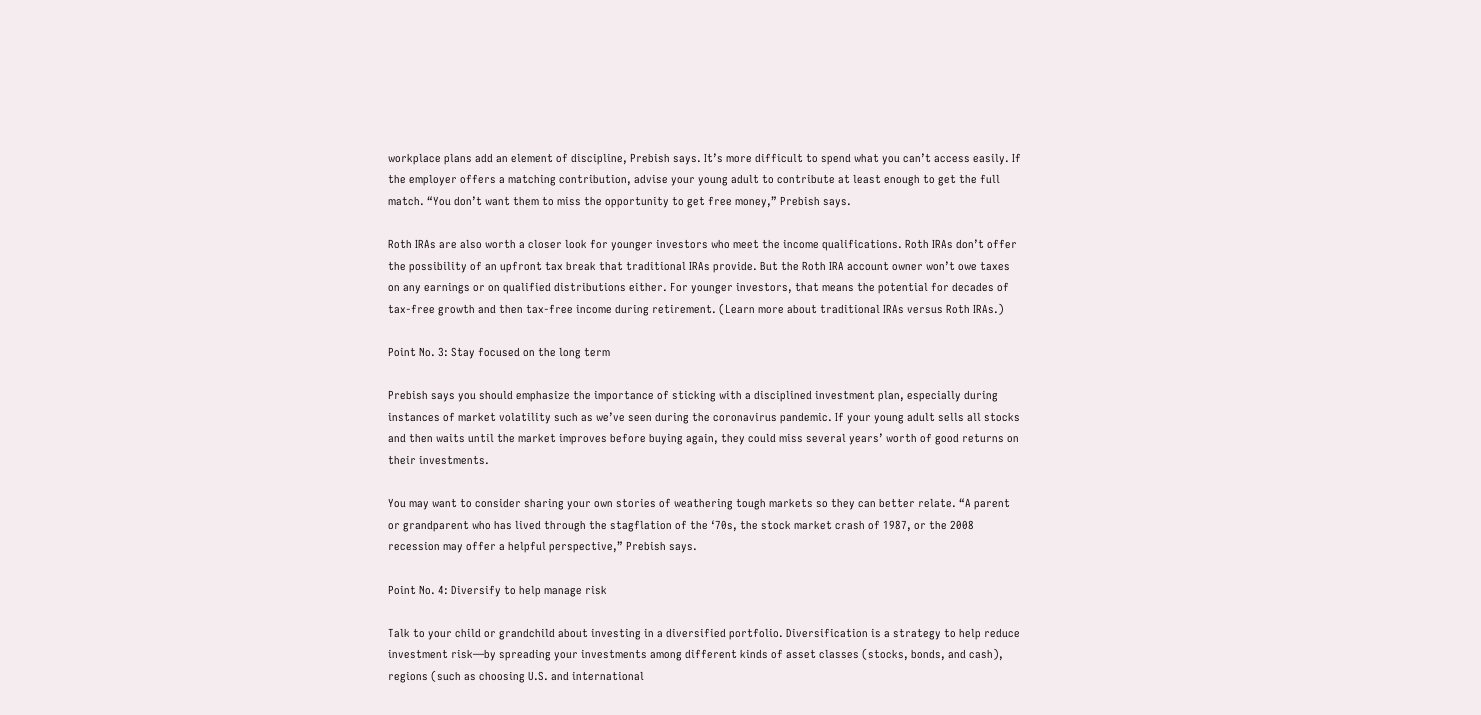workplace plans add an element of discipline, Prebish says. It’s more difficult to spend what you can’t access easily. If the employer offers a matching contribution, advise your young adult to contribute at least enough to get the full match. “You don’t want them to miss the opportunity to get free money,” Prebish says.

Roth IRAs are also worth a closer look for younger investors who meet the income qualifications. Roth IRAs don’t offer the possibility of an upfront tax break that traditional IRAs provide. But the Roth IRA account owner won’t owe taxes on any earnings or on qualified distributions either. For younger investors, that means the potential for decades of tax-free growth and then tax-free income during retirement. (Learn more about traditional IRAs versus Roth IRAs.)

Point No. 3: Stay focused on the long term

Prebish says you should emphasize the importance of sticking with a disciplined investment plan, especially during instances of market volatility such as we’ve seen during the coronavirus pandemic. If your young adult sells all stocks and then waits until the market improves before buying again, they could miss several years’ worth of good returns on their investments.

You may want to consider sharing your own stories of weathering tough markets so they can better relate. “A parent or grandparent who has lived through the stagflation of the ‘70s, the stock market crash of 1987, or the 2008 recession may offer a helpful perspective,” Prebish says.

Point No. 4: Diversify to help manage risk

Talk to your child or grandchild about investing in a diversified portfolio. Diversification is a strategy to help reduce investment risk—by spreading your investments among different kinds of asset classes (stocks, bonds, and cash), regions (such as choosing U.S. and international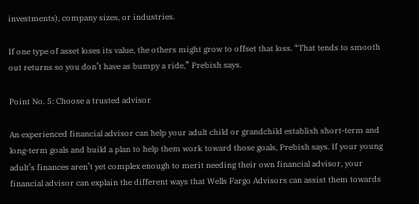investments), company sizes, or industries.

If one type of asset loses its value, the others might grow to offset that loss. “That tends to smooth out returns so you don’t have as bumpy a ride,” Prebish says.

Point No. 5: Choose a trusted advisor

An experienced financial advisor can help your adult child or grandchild establish short-term and long-term goals and build a plan to help them work toward those goals, Prebish says. If your young adult’s finances aren’t yet complex enough to merit needing their own financial advisor, your financial advisor can explain the different ways that Wells Fargo Advisors can assist them towards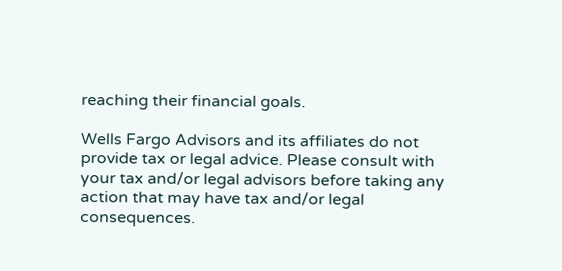reaching their financial goals.

Wells Fargo Advisors and its affiliates do not provide tax or legal advice. Please consult with your tax and/or legal advisors before taking any action that may have tax and/or legal consequences.